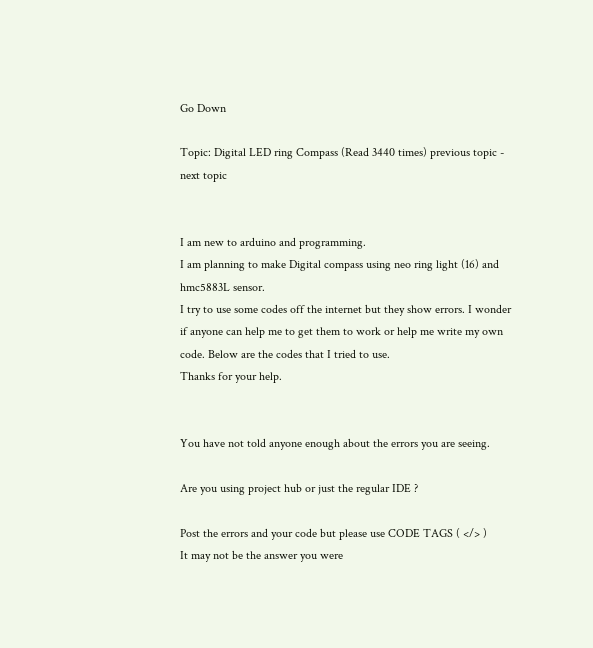Go Down

Topic: Digital LED ring Compass (Read 3440 times) previous topic - next topic


I am new to arduino and programming.
I am planning to make Digital compass using neo ring light (16) and hmc5883L sensor.
I try to use some codes off the internet but they show errors. I wonder if anyone can help me to get them to work or help me write my own code. Below are the codes that I tried to use.
Thanks for your help.


You have not told anyone enough about the errors you are seeing.

Are you using project hub or just the regular IDE ?

Post the errors and your code but please use CODE TAGS ( </> )
It may not be the answer you were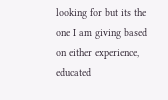looking for but its the one I am giving based on either experience, educated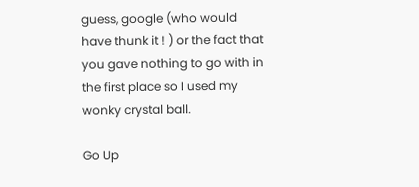guess, google (who would have thunk it ! ) or the fact that you gave nothing to go with in the first place so I used my wonky crystal ball.

Go Up